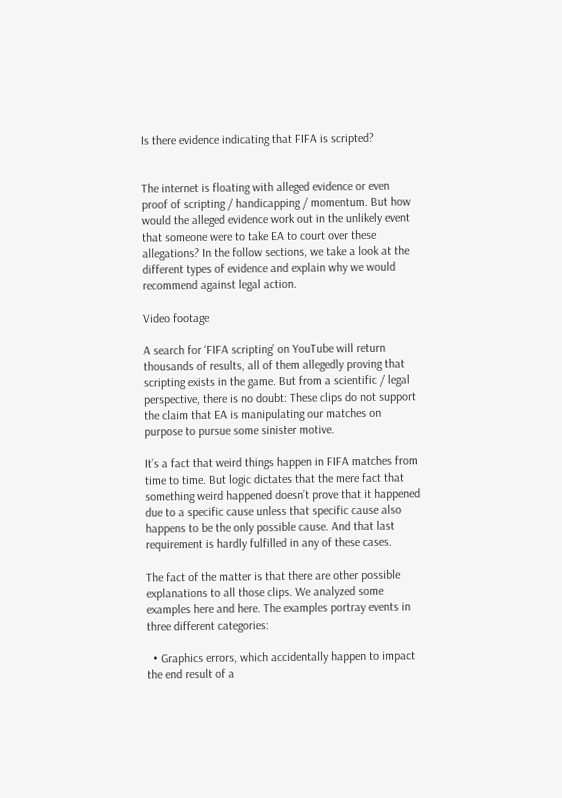Is there evidence indicating that FIFA is scripted?


The internet is floating with alleged evidence or even proof of scripting / handicapping / momentum. But how would the alleged evidence work out in the unlikely event that someone were to take EA to court over these allegations? In the follow sections, we take a look at the different types of evidence and explain why we would recommend against legal action.

Video footage

A search for ‘FIFA scripting’ on YouTube will return thousands of results, all of them allegedly proving that scripting exists in the game. But from a scientific / legal perspective, there is no doubt: These clips do not support the claim that EA is manipulating our matches on purpose to pursue some sinister motive.

It’s a fact that weird things happen in FIFA matches from time to time. But logic dictates that the mere fact that something weird happened doesn’t prove that it happened due to a specific cause unless that specific cause also happens to be the only possible cause. And that last requirement is hardly fulfilled in any of these cases.

The fact of the matter is that there are other possible explanations to all those clips. We analyzed some examples here and here. The examples portray events in three different categories:

  • Graphics errors, which accidentally happen to impact the end result of a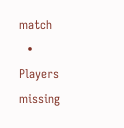match
  • Players missing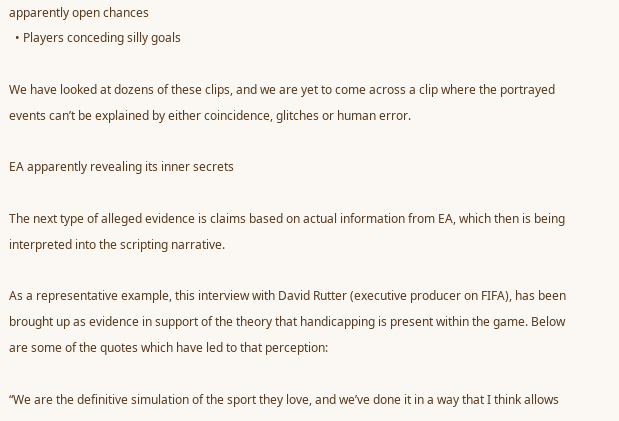apparently open chances
  • Players conceding silly goals

We have looked at dozens of these clips, and we are yet to come across a clip where the portrayed events can’t be explained by either coincidence, glitches or human error.

EA apparently revealing its inner secrets

The next type of alleged evidence is claims based on actual information from EA, which then is being interpreted into the scripting narrative.

As a representative example, this interview with David Rutter (executive producer on FIFA), has been brought up as evidence in support of the theory that handicapping is present within the game. Below are some of the quotes which have led to that perception:

“We are the definitive simulation of the sport they love, and we’ve done it in a way that I think allows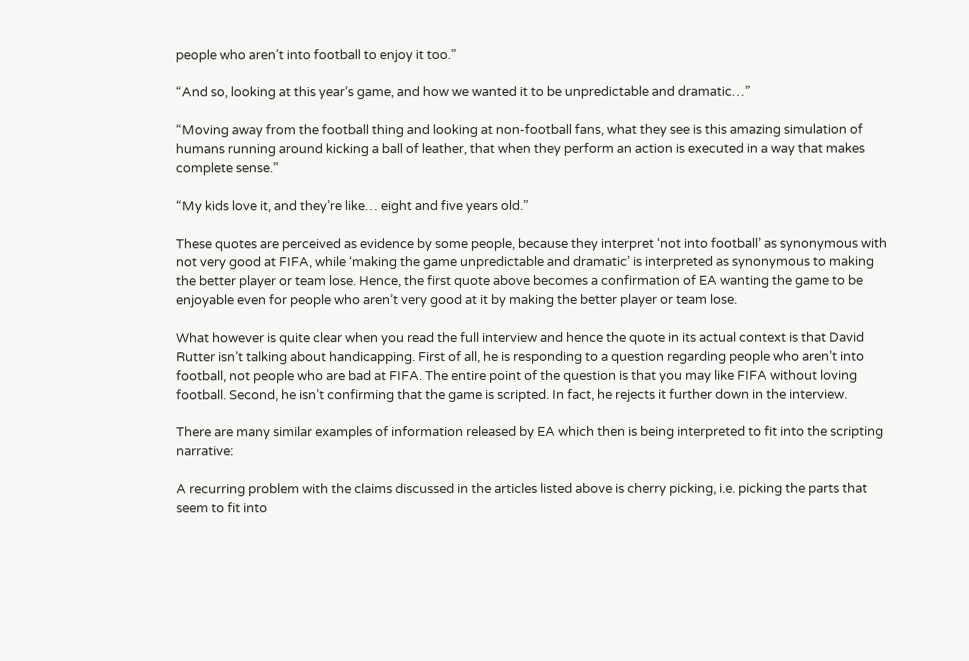people who aren’t into football to enjoy it too.”

“And so, looking at this year’s game, and how we wanted it to be unpredictable and dramatic…”

“Moving away from the football thing and looking at non-football fans, what they see is this amazing simulation of humans running around kicking a ball of leather, that when they perform an action is executed in a way that makes complete sense.”

“My kids love it, and they’re like… eight and five years old.”

These quotes are perceived as evidence by some people, because they interpret ‘not into football’ as synonymous with not very good at FIFA, while ‘making the game unpredictable and dramatic’ is interpreted as synonymous to making the better player or team lose. Hence, the first quote above becomes a confirmation of EA wanting the game to be enjoyable even for people who aren’t very good at it by making the better player or team lose.

What however is quite clear when you read the full interview and hence the quote in its actual context is that David Rutter isn’t talking about handicapping. First of all, he is responding to a question regarding people who aren’t into football, not people who are bad at FIFA. The entire point of the question is that you may like FIFA without loving football. Second, he isn’t confirming that the game is scripted. In fact, he rejects it further down in the interview.

There are many similar examples of information released by EA which then is being interpreted to fit into the scripting narrative:

A recurring problem with the claims discussed in the articles listed above is cherry picking, i.e. picking the parts that seem to fit into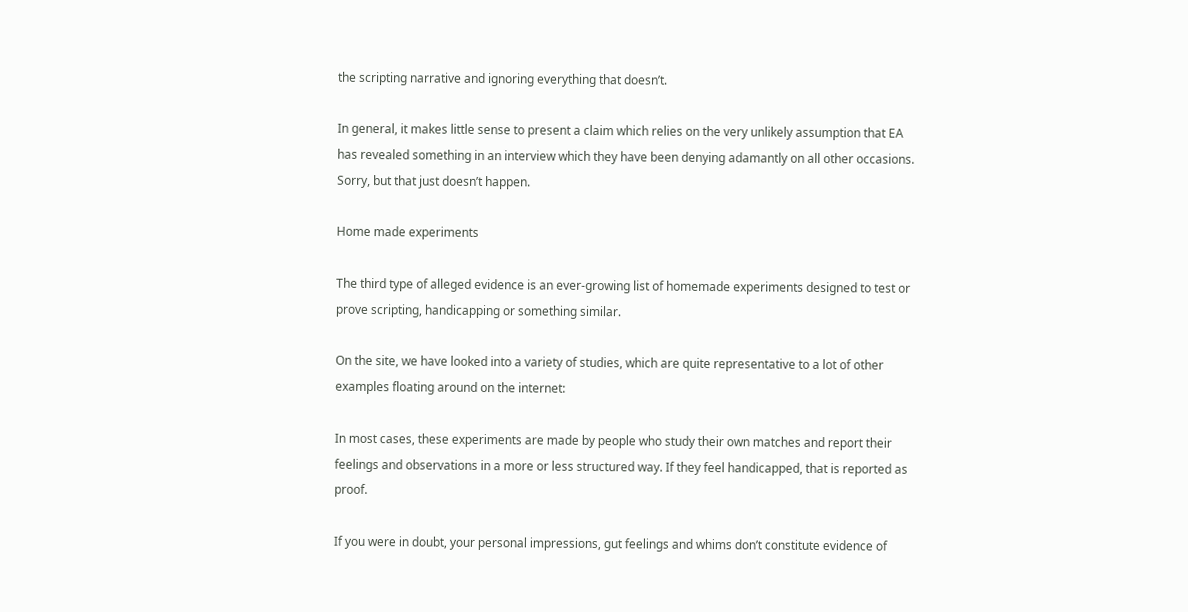the scripting narrative and ignoring everything that doesn’t.

In general, it makes little sense to present a claim which relies on the very unlikely assumption that EA has revealed something in an interview which they have been denying adamantly on all other occasions. Sorry, but that just doesn’t happen.

Home made experiments

The third type of alleged evidence is an ever-growing list of homemade experiments designed to test or prove scripting, handicapping or something similar.

On the site, we have looked into a variety of studies, which are quite representative to a lot of other examples floating around on the internet:

In most cases, these experiments are made by people who study their own matches and report their feelings and observations in a more or less structured way. If they feel handicapped, that is reported as proof.

If you were in doubt, your personal impressions, gut feelings and whims don’t constitute evidence of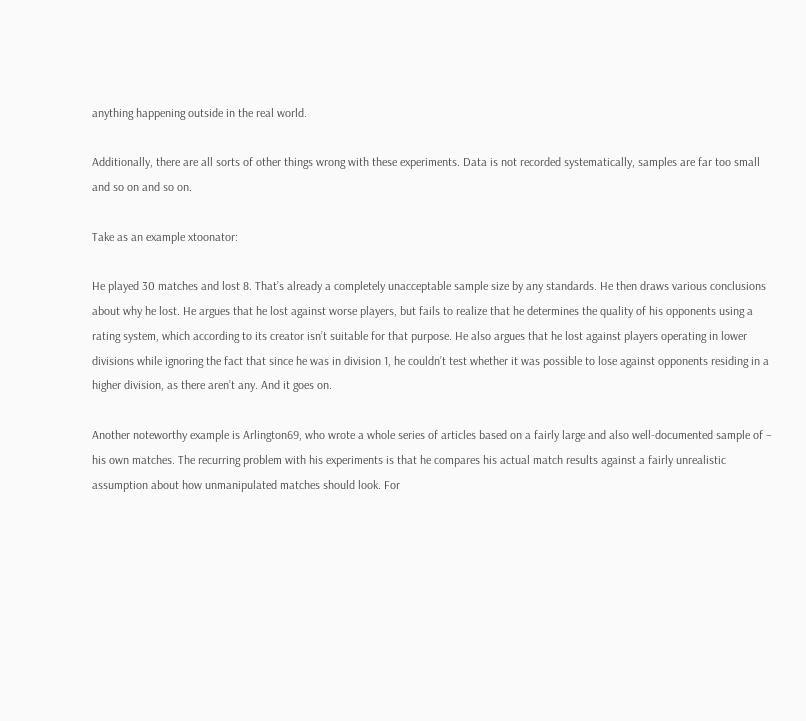anything happening outside in the real world.

Additionally, there are all sorts of other things wrong with these experiments. Data is not recorded systematically, samples are far too small and so on and so on.

Take as an example xtoonator:

He played 30 matches and lost 8. That’s already a completely unacceptable sample size by any standards. He then draws various conclusions about why he lost. He argues that he lost against worse players, but fails to realize that he determines the quality of his opponents using a rating system, which according to its creator isn’t suitable for that purpose. He also argues that he lost against players operating in lower divisions while ignoring the fact that since he was in division 1, he couldn’t test whether it was possible to lose against opponents residing in a higher division, as there aren’t any. And it goes on.

Another noteworthy example is Arlington69, who wrote a whole series of articles based on a fairly large and also well-documented sample of – his own matches. The recurring problem with his experiments is that he compares his actual match results against a fairly unrealistic assumption about how unmanipulated matches should look. For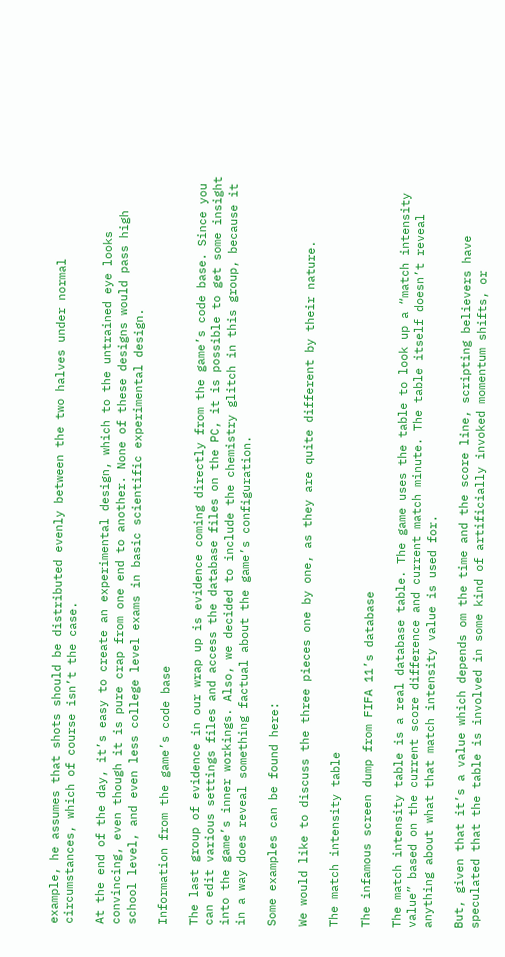example, he assumes that shots should be distributed evenly between the two halves under normal circumstances, which of course isn’t the case.

At the end of the day, it’s easy to create an experimental design, which to the untrained eye looks convincing, even though it is pure crap from one end to another. None of these designs would pass high school level, and even less college level exams in basic scientific experimental design.

Information from the game’s code base

The last group of evidence in our wrap up is evidence coming directly from the game’s code base. Since you can edit various settings files and access the database files on the PC, it is possible to get some insight into the game’s inner workings. Also, we decided to include the chemistry glitch in this group, because it in a way does reveal something factual about the game’s configuration.

Some examples can be found here:

We would like to discuss the three pieces one by one, as they are quite different by their nature.

The match intensity table

The infamous screen dump from FIFA 11’s database

The match intensity table is a real database table. The game uses the table to look up a “match intensity value” based on the current score difference and current match minute. The table itself doesn’t reveal anything about what that match intensity value is used for.

But, given that it’s a value which depends om the time and the score line, scripting believers have speculated that the table is involved in some kind of artificially invoked momentum shifts, or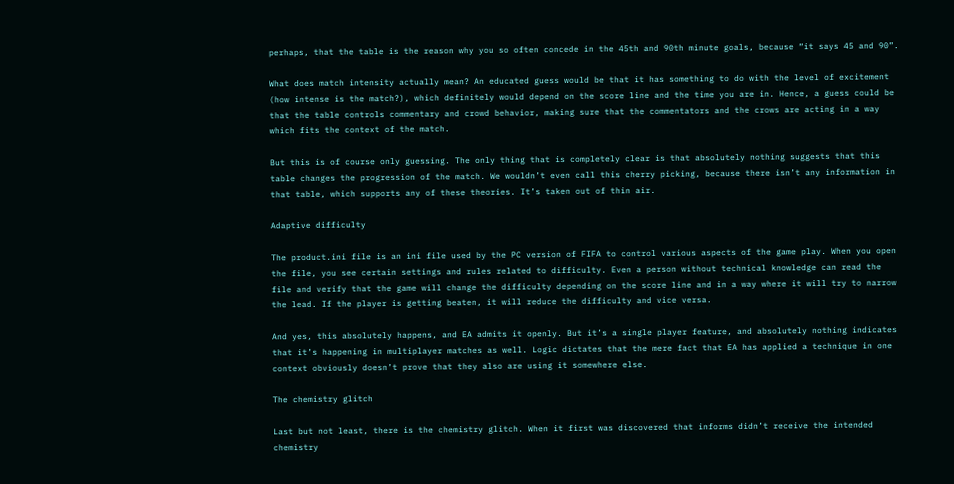perhaps, that the table is the reason why you so often concede in the 45th and 90th minute goals, because “it says 45 and 90”.

What does match intensity actually mean? An educated guess would be that it has something to do with the level of excitement (how intense is the match?), which definitely would depend on the score line and the time you are in. Hence, a guess could be that the table controls commentary and crowd behavior, making sure that the commentators and the crows are acting in a way which fits the context of the match.

But this is of course only guessing. The only thing that is completely clear is that absolutely nothing suggests that this table changes the progression of the match. We wouldn’t even call this cherry picking, because there isn’t any information in that table, which supports any of these theories. It’s taken out of thin air.

Adaptive difficulty

The product.ini file is an ini file used by the PC version of FIFA to control various aspects of the game play. When you open the file, you see certain settings and rules related to difficulty. Even a person without technical knowledge can read the file and verify that the game will change the difficulty depending on the score line and in a way where it will try to narrow the lead. If the player is getting beaten, it will reduce the difficulty and vice versa.

And yes, this absolutely happens, and EA admits it openly. But it’s a single player feature, and absolutely nothing indicates that it’s happening in multiplayer matches as well. Logic dictates that the mere fact that EA has applied a technique in one context obviously doesn’t prove that they also are using it somewhere else.

The chemistry glitch

Last but not least, there is the chemistry glitch. When it first was discovered that informs didn’t receive the intended chemistry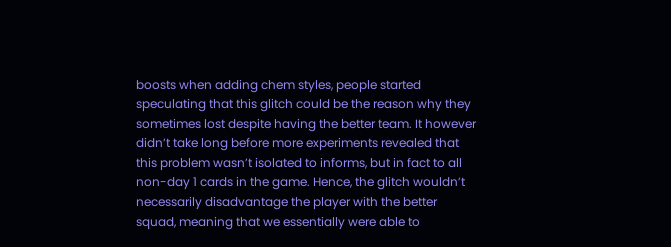boosts when adding chem styles, people started speculating that this glitch could be the reason why they sometimes lost despite having the better team. It however didn’t take long before more experiments revealed that this problem wasn’t isolated to informs, but in fact to all non-day 1 cards in the game. Hence, the glitch wouldn’t necessarily disadvantage the player with the better squad, meaning that we essentially were able to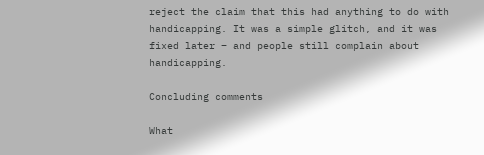reject the claim that this had anything to do with handicapping. It was a simple glitch, and it was fixed later – and people still complain about handicapping.

Concluding comments

What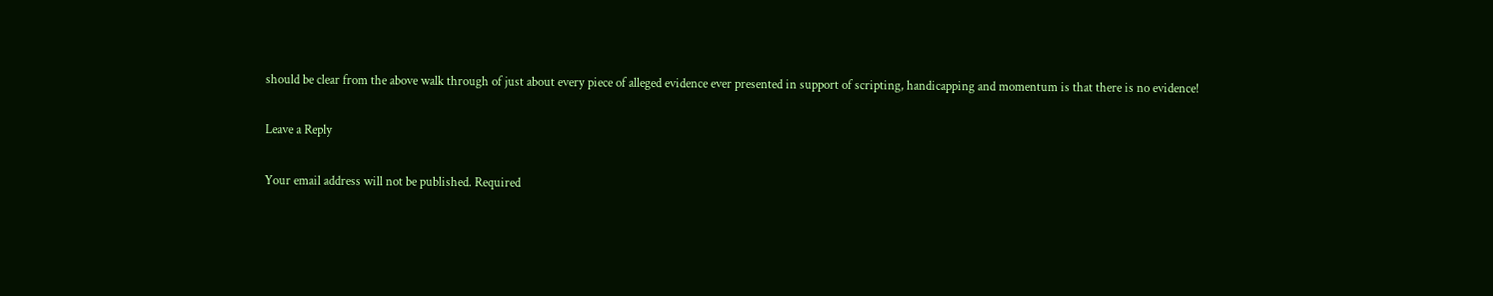should be clear from the above walk through of just about every piece of alleged evidence ever presented in support of scripting, handicapping and momentum is that there is no evidence!

Leave a Reply

Your email address will not be published. Required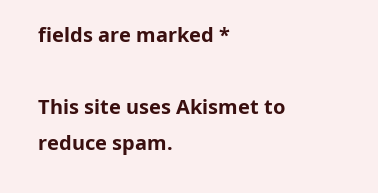fields are marked *

This site uses Akismet to reduce spam.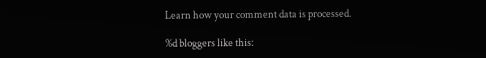Learn how your comment data is processed.

%d bloggers like this: